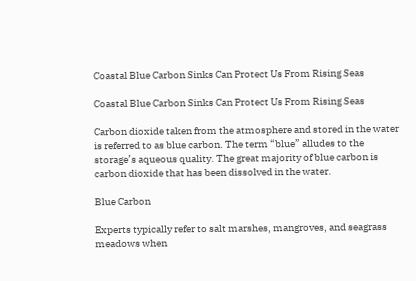Coastal Blue Carbon Sinks Can Protect Us From Rising Seas

Coastal Blue Carbon Sinks Can Protect Us From Rising Seas

Carbon dioxide taken from the atmosphere and stored in the water is referred to as blue carbon. The term “blue” alludes to the storage’s aqueous quality. The great majority of blue carbon is carbon dioxide that has been dissolved in the water.

Blue Carbon

Experts typically refer to salt marshes, mangroves, and seagrass meadows when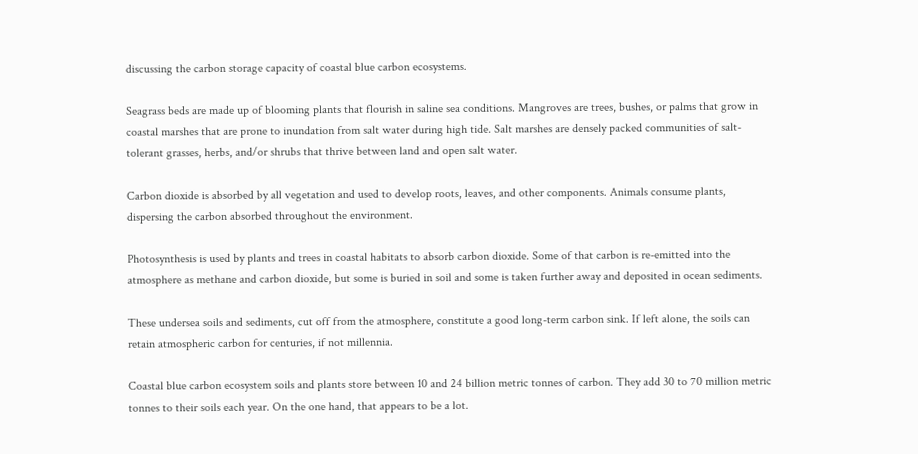discussing the carbon storage capacity of coastal blue carbon ecosystems.

Seagrass beds are made up of blooming plants that flourish in saline sea conditions. Mangroves are trees, bushes, or palms that grow in coastal marshes that are prone to inundation from salt water during high tide. Salt marshes are densely packed communities of salt-tolerant grasses, herbs, and/or shrubs that thrive between land and open salt water.

Carbon dioxide is absorbed by all vegetation and used to develop roots, leaves, and other components. Animals consume plants, dispersing the carbon absorbed throughout the environment.

Photosynthesis is used by plants and trees in coastal habitats to absorb carbon dioxide. Some of that carbon is re-emitted into the atmosphere as methane and carbon dioxide, but some is buried in soil and some is taken further away and deposited in ocean sediments.

These undersea soils and sediments, cut off from the atmosphere, constitute a good long-term carbon sink. If left alone, the soils can retain atmospheric carbon for centuries, if not millennia.

Coastal blue carbon ecosystem soils and plants store between 10 and 24 billion metric tonnes of carbon. They add 30 to 70 million metric tonnes to their soils each year. On the one hand, that appears to be a lot.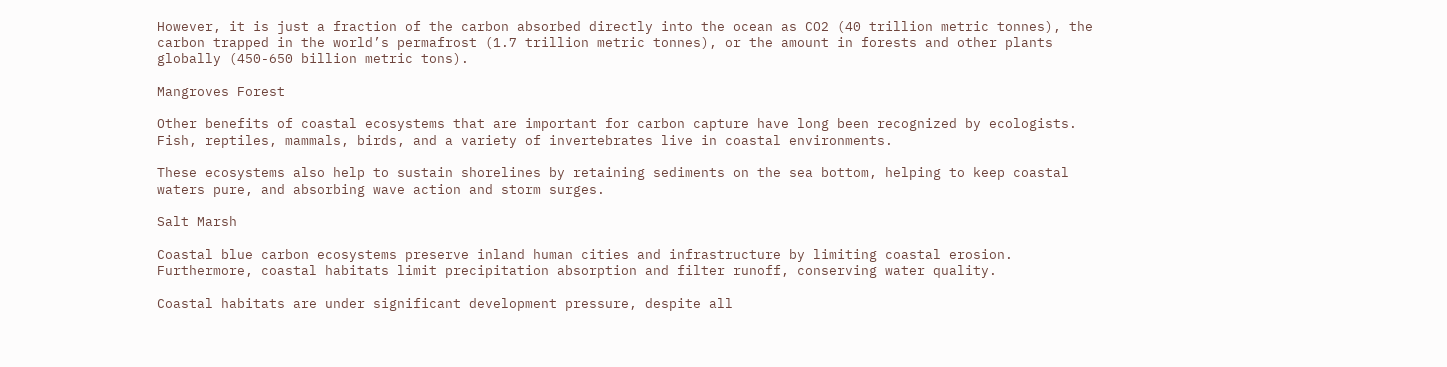However, it is just a fraction of the carbon absorbed directly into the ocean as CO2 (40 trillion metric tonnes), the carbon trapped in the world’s permafrost (1.7 trillion metric tonnes), or the amount in forests and other plants globally (450-650 billion metric tons).

Mangroves Forest

Other benefits of coastal ecosystems that are important for carbon capture have long been recognized by ecologists. Fish, reptiles, mammals, birds, and a variety of invertebrates live in coastal environments.

These ecosystems also help to sustain shorelines by retaining sediments on the sea bottom, helping to keep coastal waters pure, and absorbing wave action and storm surges.

Salt Marsh

Coastal blue carbon ecosystems preserve inland human cities and infrastructure by limiting coastal erosion. Furthermore, coastal habitats limit precipitation absorption and filter runoff, conserving water quality.

Coastal habitats are under significant development pressure, despite all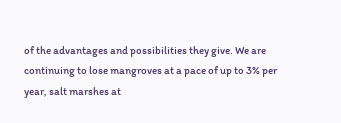of the advantages and possibilities they give. We are continuing to lose mangroves at a pace of up to 3% per year, salt marshes at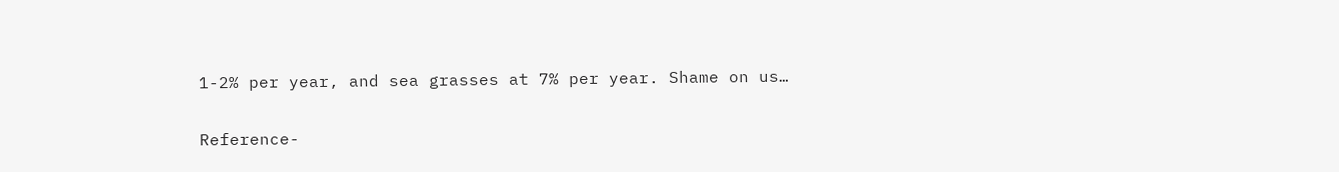1-2% per year, and sea grasses at 7% per year. Shame on us…

Reference-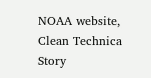NOAA website, Clean Technica Story